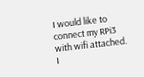I would like to connect my RPi3 with wifi attached. I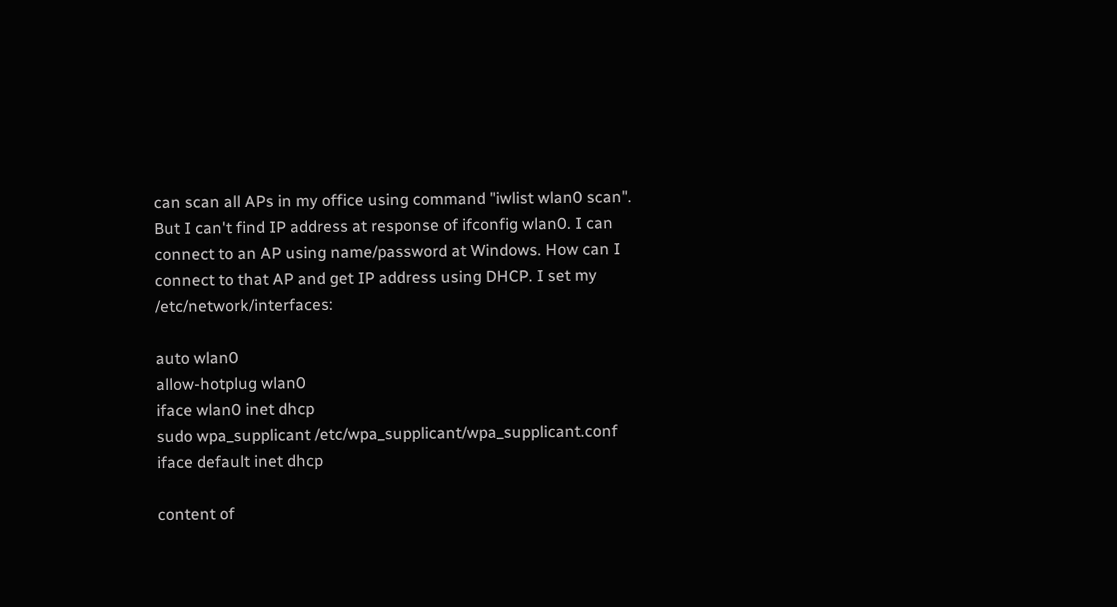can scan all APs in my office using command "iwlist wlan0 scan". But I can't find IP address at response of ifconfig wlan0. I can connect to an AP using name/password at Windows. How can I connect to that AP and get IP address using DHCP. I set my /etc/network/interfaces:

auto wlan0
allow-hotplug wlan0
iface wlan0 inet dhcp
sudo wpa_supplicant /etc/wpa_supplicant/wpa_supplicant.conf
iface default inet dhcp

content of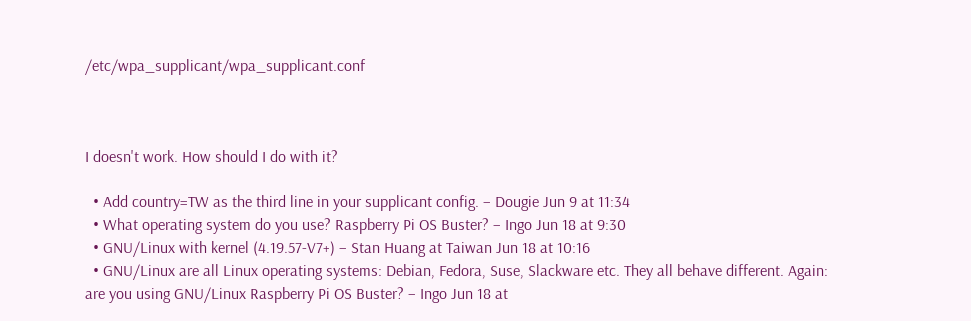/etc/wpa_supplicant/wpa_supplicant.conf



I doesn't work. How should I do with it?

  • Add country=TW as the third line in your supplicant config. – Dougie Jun 9 at 11:34
  • What operating system do you use? Raspberry Pi OS Buster? – Ingo Jun 18 at 9:30
  • GNU/Linux with kernel (4.19.57-V7+) – Stan Huang at Taiwan Jun 18 at 10:16
  • GNU/Linux are all Linux operating systems: Debian, Fedora, Suse, Slackware etc. They all behave different. Again: are you using GNU/Linux Raspberry Pi OS Buster? – Ingo Jun 18 at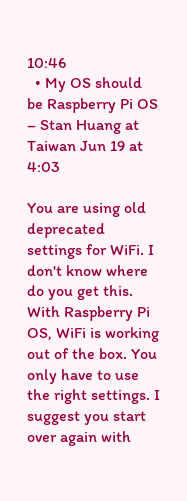10:46
  • My OS should be Raspberry Pi OS – Stan Huang at Taiwan Jun 19 at 4:03

You are using old deprecated settings for WiFi. I don't know where do you get this. With Raspberry Pi OS, WiFi is working out of the box. You only have to use the right settings. I suggest you start over again with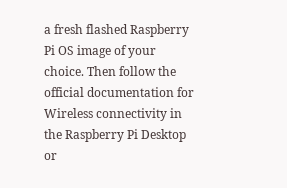a fresh flashed Raspberry Pi OS image of your choice. Then follow the official documentation for Wireless connectivity in the Raspberry Pi Desktop or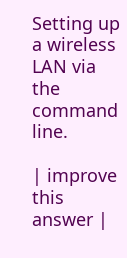Setting up a wireless LAN via the command line.

| improve this answer |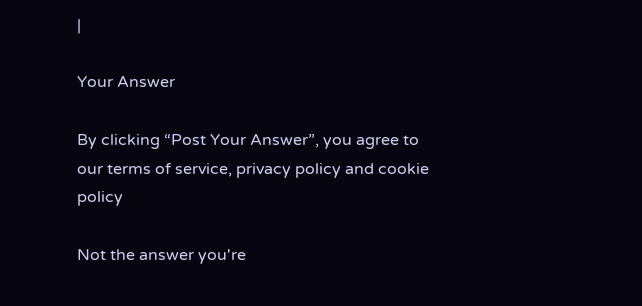|

Your Answer

By clicking “Post Your Answer”, you agree to our terms of service, privacy policy and cookie policy

Not the answer you're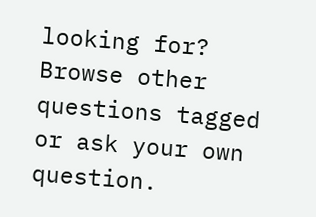looking for? Browse other questions tagged or ask your own question.